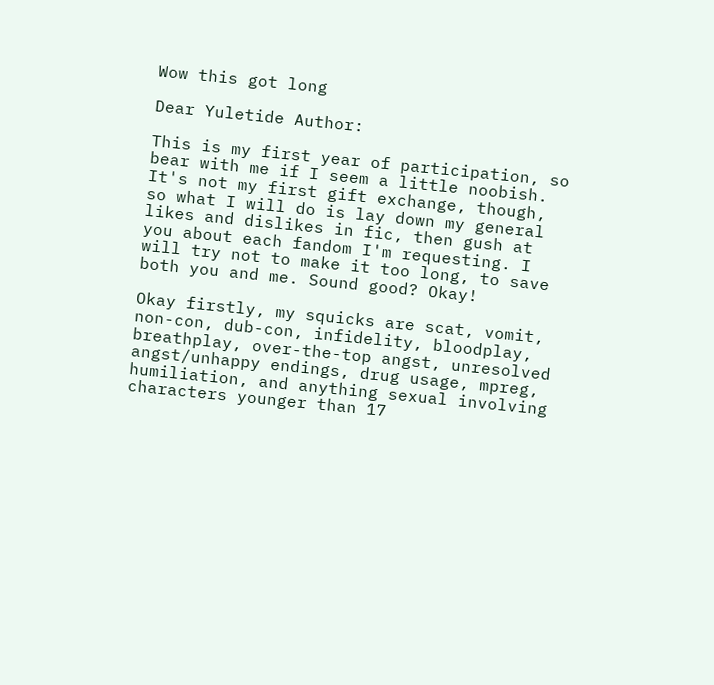Wow this got long

Dear Yuletide Author:

This is my first year of participation, so bear with me if I seem a little noobish. It's not my first gift exchange, though, so what I will do is lay down my general likes and dislikes in fic, then gush at you about each fandom I'm requesting. I will try not to make it too long, to save both you and me. Sound good? Okay!

Okay firstly, my squicks are scat, vomit, non-con, dub-con, infidelity, bloodplay, breathplay, over-the-top angst, unresolved angst/unhappy endings, drug usage, mpreg, humiliation, and anything sexual involving characters younger than 17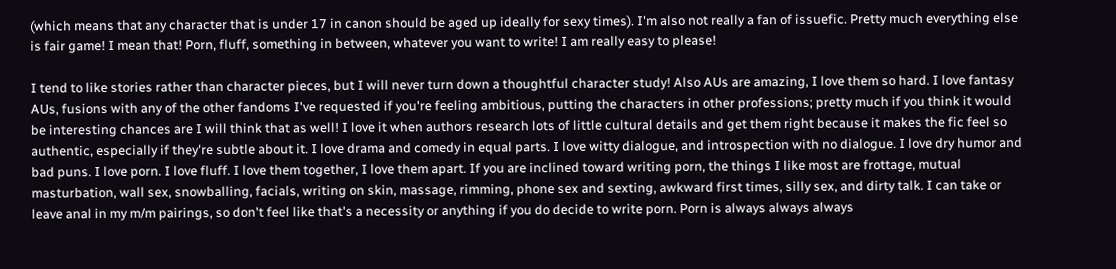(which means that any character that is under 17 in canon should be aged up ideally for sexy times). I'm also not really a fan of issuefic. Pretty much everything else is fair game! I mean that! Porn, fluff, something in between, whatever you want to write! I am really easy to please!

I tend to like stories rather than character pieces, but I will never turn down a thoughtful character study! Also AUs are amazing, I love them so hard. I love fantasy AUs, fusions with any of the other fandoms I've requested if you're feeling ambitious, putting the characters in other professions; pretty much if you think it would be interesting chances are I will think that as well! I love it when authors research lots of little cultural details and get them right because it makes the fic feel so authentic, especially if they're subtle about it. I love drama and comedy in equal parts. I love witty dialogue, and introspection with no dialogue. I love dry humor and bad puns. I love porn. I love fluff. I love them together, I love them apart. If you are inclined toward writing porn, the things I like most are frottage, mutual masturbation, wall sex, snowballing, facials, writing on skin, massage, rimming, phone sex and sexting, awkward first times, silly sex, and dirty talk. I can take or leave anal in my m/m pairings, so don't feel like that's a necessity or anything if you do decide to write porn. Porn is always always always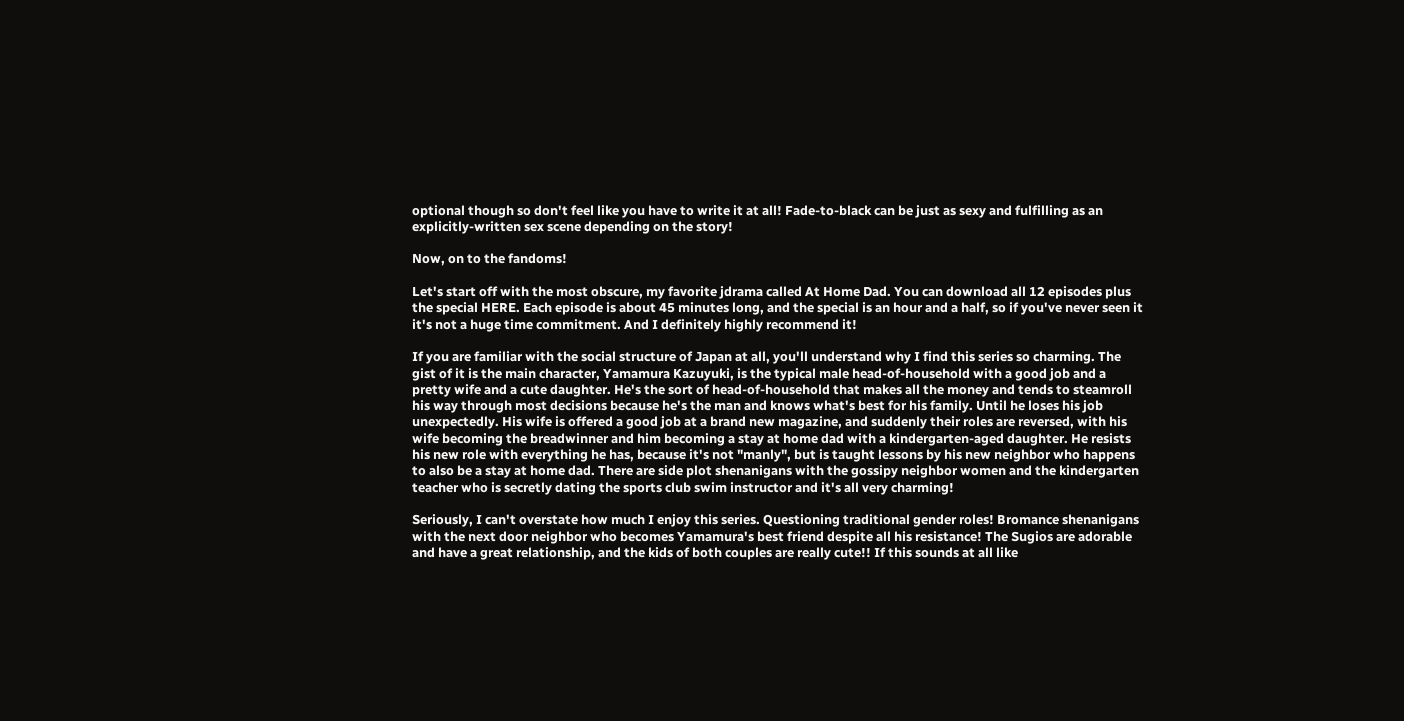optional though so don't feel like you have to write it at all! Fade-to-black can be just as sexy and fulfilling as an explicitly-written sex scene depending on the story!

Now, on to the fandoms!

Let's start off with the most obscure, my favorite jdrama called At Home Dad. You can download all 12 episodes plus the special HERE. Each episode is about 45 minutes long, and the special is an hour and a half, so if you've never seen it it's not a huge time commitment. And I definitely highly recommend it!

If you are familiar with the social structure of Japan at all, you'll understand why I find this series so charming. The gist of it is the main character, Yamamura Kazuyuki, is the typical male head-of-household with a good job and a pretty wife and a cute daughter. He's the sort of head-of-household that makes all the money and tends to steamroll his way through most decisions because he's the man and knows what's best for his family. Until he loses his job unexpectedly. His wife is offered a good job at a brand new magazine, and suddenly their roles are reversed, with his wife becoming the breadwinner and him becoming a stay at home dad with a kindergarten-aged daughter. He resists his new role with everything he has, because it's not "manly", but is taught lessons by his new neighbor who happens to also be a stay at home dad. There are side plot shenanigans with the gossipy neighbor women and the kindergarten teacher who is secretly dating the sports club swim instructor and it's all very charming!

Seriously, I can't overstate how much I enjoy this series. Questioning traditional gender roles! Bromance shenanigans with the next door neighbor who becomes Yamamura's best friend despite all his resistance! The Sugios are adorable and have a great relationship, and the kids of both couples are really cute!! If this sounds at all like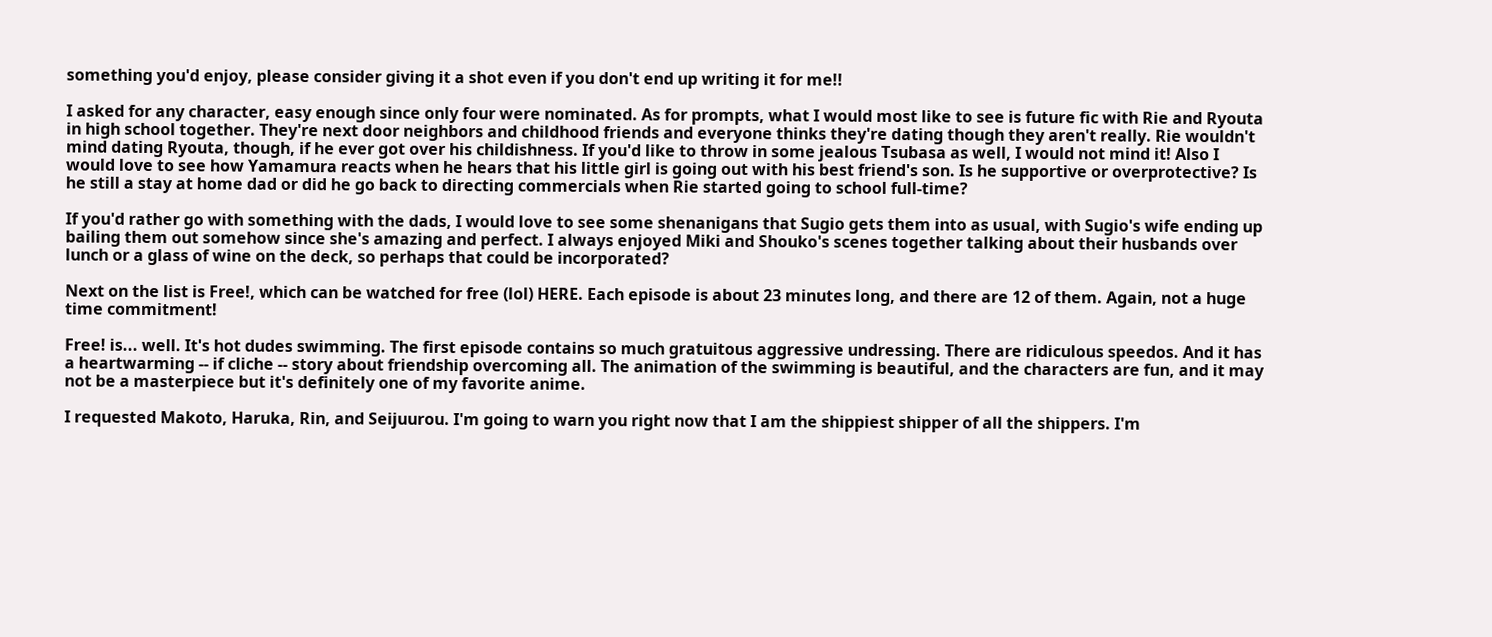something you'd enjoy, please consider giving it a shot even if you don't end up writing it for me!!

I asked for any character, easy enough since only four were nominated. As for prompts, what I would most like to see is future fic with Rie and Ryouta in high school together. They're next door neighbors and childhood friends and everyone thinks they're dating though they aren't really. Rie wouldn't mind dating Ryouta, though, if he ever got over his childishness. If you'd like to throw in some jealous Tsubasa as well, I would not mind it! Also I would love to see how Yamamura reacts when he hears that his little girl is going out with his best friend's son. Is he supportive or overprotective? Is he still a stay at home dad or did he go back to directing commercials when Rie started going to school full-time?

If you'd rather go with something with the dads, I would love to see some shenanigans that Sugio gets them into as usual, with Sugio's wife ending up bailing them out somehow since she's amazing and perfect. I always enjoyed Miki and Shouko's scenes together talking about their husbands over lunch or a glass of wine on the deck, so perhaps that could be incorporated?

Next on the list is Free!, which can be watched for free (lol) HERE. Each episode is about 23 minutes long, and there are 12 of them. Again, not a huge time commitment!

Free! is... well. It's hot dudes swimming. The first episode contains so much gratuitous aggressive undressing. There are ridiculous speedos. And it has a heartwarming -- if cliche -- story about friendship overcoming all. The animation of the swimming is beautiful, and the characters are fun, and it may not be a masterpiece but it's definitely one of my favorite anime.

I requested Makoto, Haruka, Rin, and Seijuurou. I'm going to warn you right now that I am the shippiest shipper of all the shippers. I'm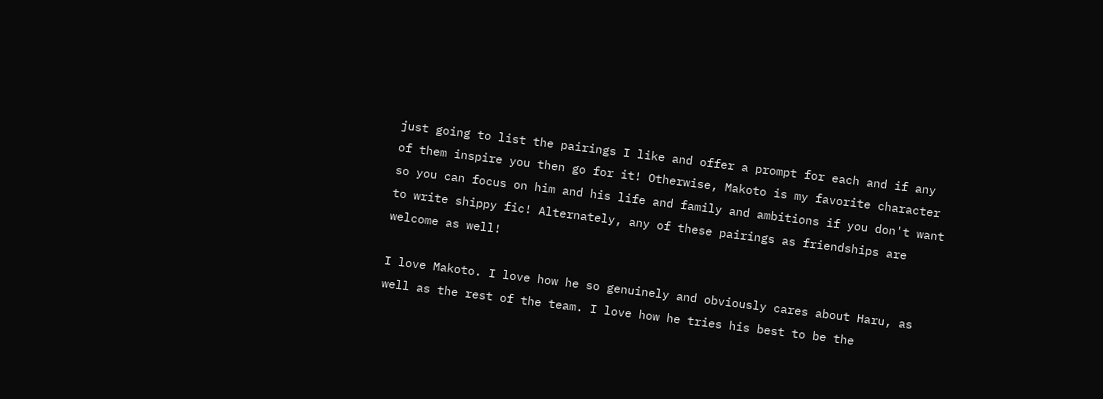just going to list the pairings I like and offer a prompt for each and if any of them inspire you then go for it! Otherwise, Makoto is my favorite character so you can focus on him and his life and family and ambitions if you don't want to write shippy fic! Alternately, any of these pairings as friendships are welcome as well!

I love Makoto. I love how he so genuinely and obviously cares about Haru, as well as the rest of the team. I love how he tries his best to be the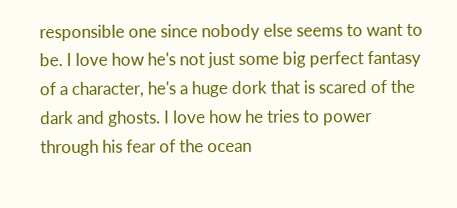responsible one since nobody else seems to want to be. I love how he's not just some big perfect fantasy of a character, he's a huge dork that is scared of the dark and ghosts. I love how he tries to power through his fear of the ocean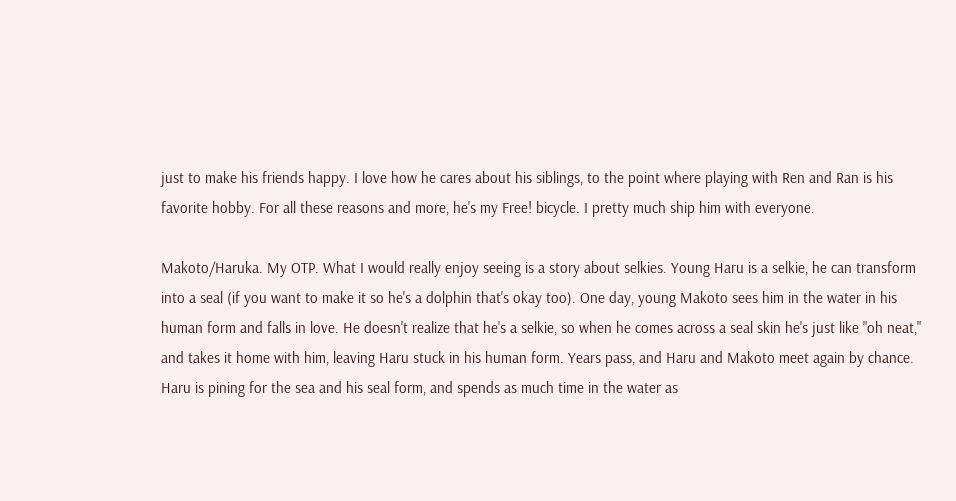just to make his friends happy. I love how he cares about his siblings, to the point where playing with Ren and Ran is his favorite hobby. For all these reasons and more, he's my Free! bicycle. I pretty much ship him with everyone.

Makoto/Haruka. My OTP. What I would really enjoy seeing is a story about selkies. Young Haru is a selkie, he can transform into a seal (if you want to make it so he's a dolphin that's okay too). One day, young Makoto sees him in the water in his human form and falls in love. He doesn't realize that he's a selkie, so when he comes across a seal skin he's just like "oh neat," and takes it home with him, leaving Haru stuck in his human form. Years pass, and Haru and Makoto meet again by chance. Haru is pining for the sea and his seal form, and spends as much time in the water as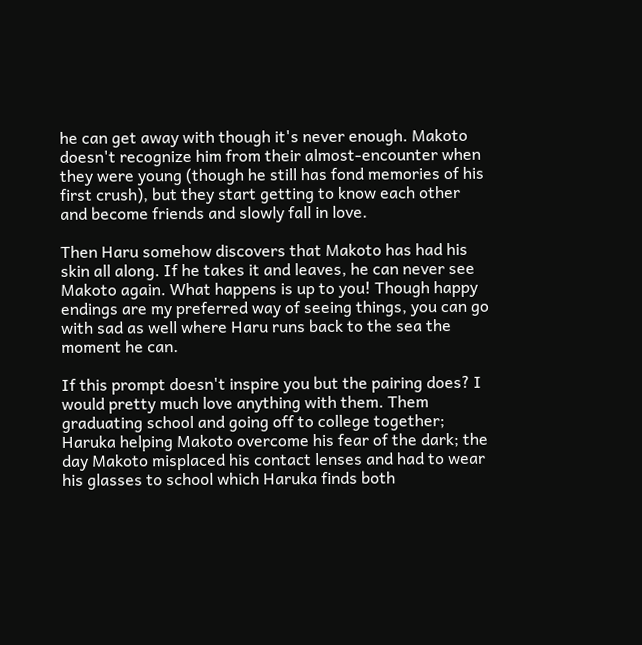he can get away with though it's never enough. Makoto doesn't recognize him from their almost-encounter when they were young (though he still has fond memories of his first crush), but they start getting to know each other and become friends and slowly fall in love.

Then Haru somehow discovers that Makoto has had his skin all along. If he takes it and leaves, he can never see Makoto again. What happens is up to you! Though happy endings are my preferred way of seeing things, you can go with sad as well where Haru runs back to the sea the moment he can.

If this prompt doesn't inspire you but the pairing does? I would pretty much love anything with them. Them graduating school and going off to college together; Haruka helping Makoto overcome his fear of the dark; the day Makoto misplaced his contact lenses and had to wear his glasses to school which Haruka finds both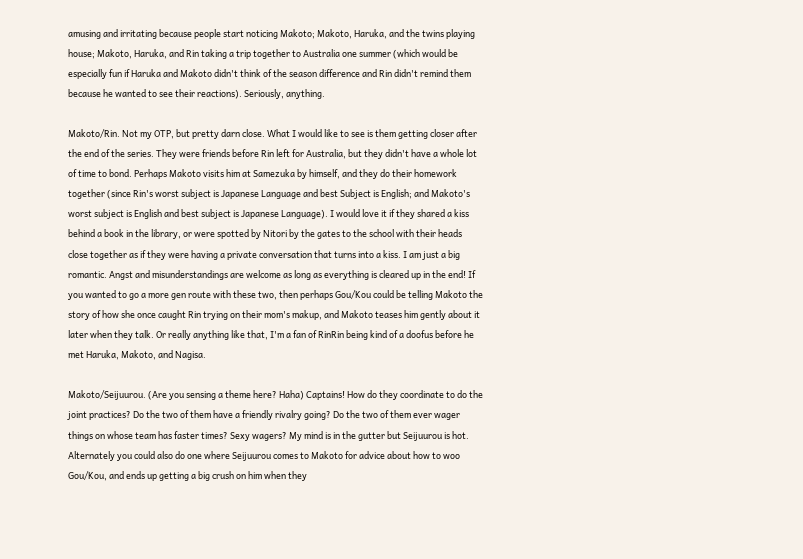amusing and irritating because people start noticing Makoto; Makoto, Haruka, and the twins playing house; Makoto, Haruka, and Rin taking a trip together to Australia one summer (which would be especially fun if Haruka and Makoto didn't think of the season difference and Rin didn't remind them because he wanted to see their reactions). Seriously, anything.

Makoto/Rin. Not my OTP, but pretty darn close. What I would like to see is them getting closer after the end of the series. They were friends before Rin left for Australia, but they didn't have a whole lot of time to bond. Perhaps Makoto visits him at Samezuka by himself, and they do their homework together (since Rin's worst subject is Japanese Language and best Subject is English; and Makoto's worst subject is English and best subject is Japanese Language). I would love it if they shared a kiss behind a book in the library, or were spotted by Nitori by the gates to the school with their heads close together as if they were having a private conversation that turns into a kiss. I am just a big romantic. Angst and misunderstandings are welcome as long as everything is cleared up in the end! If you wanted to go a more gen route with these two, then perhaps Gou/Kou could be telling Makoto the story of how she once caught Rin trying on their mom's makup, and Makoto teases him gently about it later when they talk. Or really anything like that, I'm a fan of RinRin being kind of a doofus before he met Haruka, Makoto, and Nagisa.

Makoto/Seijuurou. (Are you sensing a theme here? Haha) Captains! How do they coordinate to do the joint practices? Do the two of them have a friendly rivalry going? Do the two of them ever wager things on whose team has faster times? Sexy wagers? My mind is in the gutter but Seijuurou is hot. Alternately you could also do one where Seijuurou comes to Makoto for advice about how to woo Gou/Kou, and ends up getting a big crush on him when they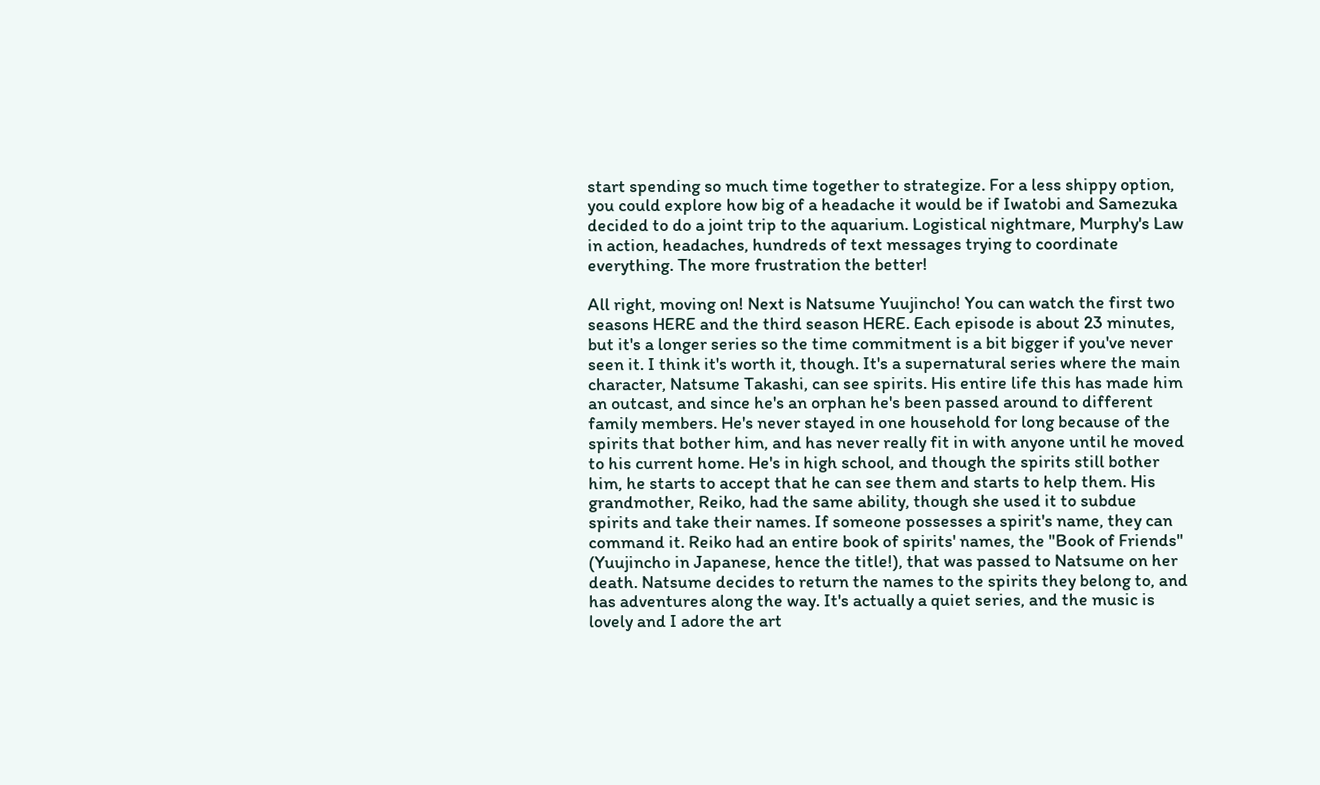start spending so much time together to strategize. For a less shippy option, you could explore how big of a headache it would be if Iwatobi and Samezuka decided to do a joint trip to the aquarium. Logistical nightmare, Murphy's Law in action, headaches, hundreds of text messages trying to coordinate everything. The more frustration the better!

All right, moving on! Next is Natsume Yuujincho! You can watch the first two seasons HERE and the third season HERE. Each episode is about 23 minutes, but it's a longer series so the time commitment is a bit bigger if you've never seen it. I think it's worth it, though. It's a supernatural series where the main character, Natsume Takashi, can see spirits. His entire life this has made him an outcast, and since he's an orphan he's been passed around to different family members. He's never stayed in one household for long because of the spirits that bother him, and has never really fit in with anyone until he moved to his current home. He's in high school, and though the spirits still bother him, he starts to accept that he can see them and starts to help them. His grandmother, Reiko, had the same ability, though she used it to subdue spirits and take their names. If someone possesses a spirit's name, they can command it. Reiko had an entire book of spirits' names, the "Book of Friends" (Yuujincho in Japanese, hence the title!), that was passed to Natsume on her death. Natsume decides to return the names to the spirits they belong to, and has adventures along the way. It's actually a quiet series, and the music is lovely and I adore the art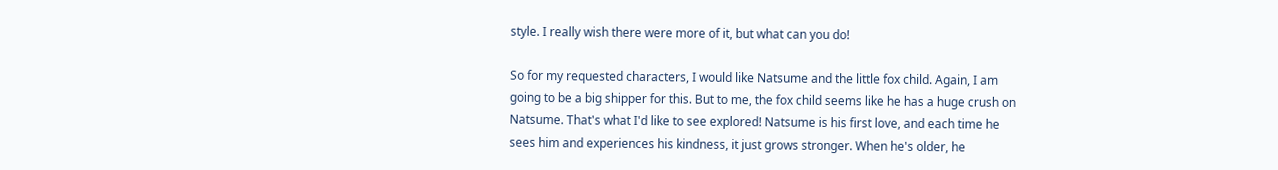style. I really wish there were more of it, but what can you do!

So for my requested characters, I would like Natsume and the little fox child. Again, I am going to be a big shipper for this. But to me, the fox child seems like he has a huge crush on Natsume. That's what I'd like to see explored! Natsume is his first love, and each time he sees him and experiences his kindness, it just grows stronger. When he's older, he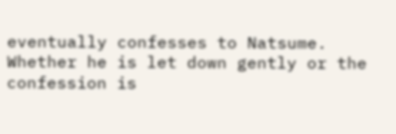eventually confesses to Natsume. Whether he is let down gently or the confession is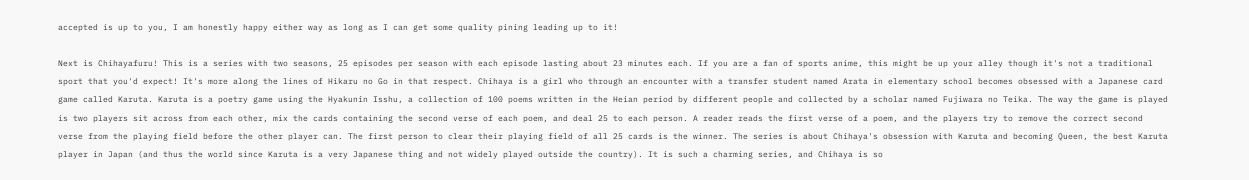accepted is up to you, I am honestly happy either way as long as I can get some quality pining leading up to it!

Next is Chihayafuru! This is a series with two seasons, 25 episodes per season with each episode lasting about 23 minutes each. If you are a fan of sports anime, this might be up your alley though it's not a traditional sport that you'd expect! It's more along the lines of Hikaru no Go in that respect. Chihaya is a girl who through an encounter with a transfer student named Arata in elementary school becomes obsessed with a Japanese card game called Karuta. Karuta is a poetry game using the Hyakunin Isshu, a collection of 100 poems written in the Heian period by different people and collected by a scholar named Fujiwara no Teika. The way the game is played is two players sit across from each other, mix the cards containing the second verse of each poem, and deal 25 to each person. A reader reads the first verse of a poem, and the players try to remove the correct second verse from the playing field before the other player can. The first person to clear their playing field of all 25 cards is the winner. The series is about Chihaya's obsession with Karuta and becoming Queen, the best Karuta player in Japan (and thus the world since Karuta is a very Japanese thing and not widely played outside the country). It is such a charming series, and Chihaya is so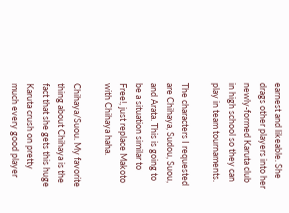earnest and likeable. She drags other players into her newly-formed Karuta club in high school so they can play in team tournaments.

The characters I requested are Chihaya, Sudou, Suou, and Arata. This is going to be a situation similar to Free!, just replace Makoto with Chihaya haha.

Chihaya/Suou. My favorite thing about Chihaya is the fact that she gets this huge Karuta crush on pretty much every good player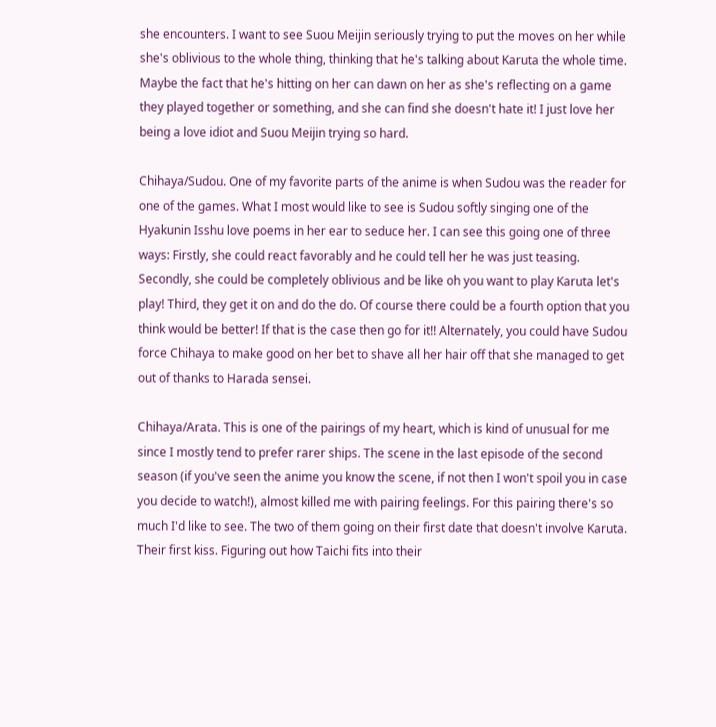she encounters. I want to see Suou Meijin seriously trying to put the moves on her while she's oblivious to the whole thing, thinking that he's talking about Karuta the whole time. Maybe the fact that he's hitting on her can dawn on her as she's reflecting on a game they played together or something, and she can find she doesn't hate it! I just love her being a love idiot and Suou Meijin trying so hard.

Chihaya/Sudou. One of my favorite parts of the anime is when Sudou was the reader for one of the games. What I most would like to see is Sudou softly singing one of the Hyakunin Isshu love poems in her ear to seduce her. I can see this going one of three ways: Firstly, she could react favorably and he could tell her he was just teasing. Secondly, she could be completely oblivious and be like oh you want to play Karuta let's play! Third, they get it on and do the do. Of course there could be a fourth option that you think would be better! If that is the case then go for it!! Alternately, you could have Sudou force Chihaya to make good on her bet to shave all her hair off that she managed to get out of thanks to Harada sensei.

Chihaya/Arata. This is one of the pairings of my heart, which is kind of unusual for me since I mostly tend to prefer rarer ships. The scene in the last episode of the second season (if you've seen the anime you know the scene, if not then I won't spoil you in case you decide to watch!), almost killed me with pairing feelings. For this pairing there's so much I'd like to see. The two of them going on their first date that doesn't involve Karuta. Their first kiss. Figuring out how Taichi fits into their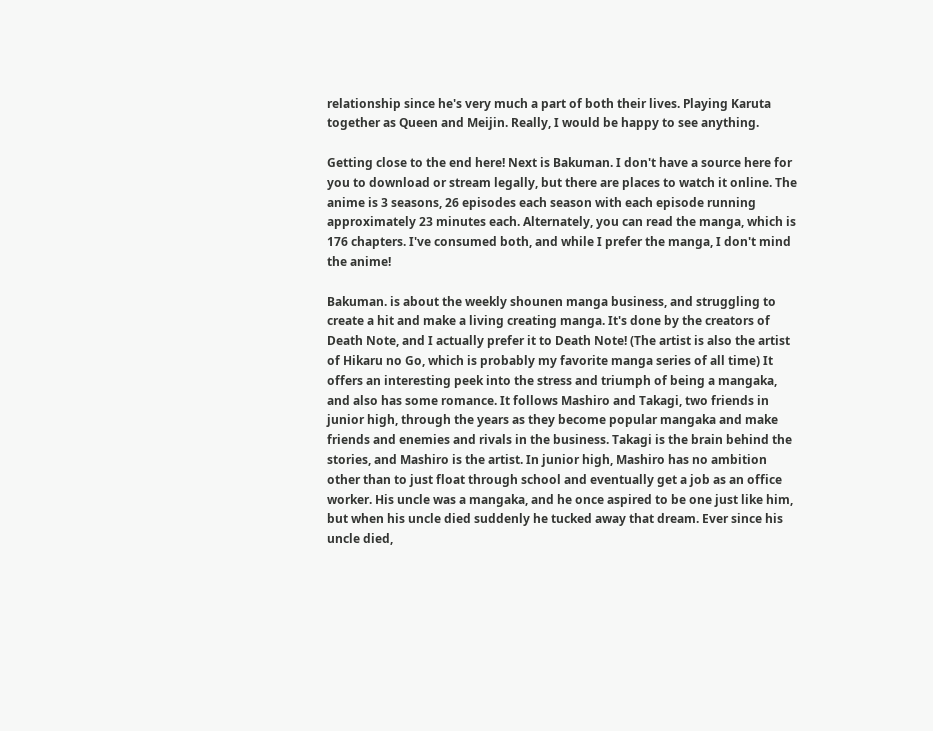relationship since he's very much a part of both their lives. Playing Karuta together as Queen and Meijin. Really, I would be happy to see anything.

Getting close to the end here! Next is Bakuman. I don't have a source here for you to download or stream legally, but there are places to watch it online. The anime is 3 seasons, 26 episodes each season with each episode running approximately 23 minutes each. Alternately, you can read the manga, which is 176 chapters. I've consumed both, and while I prefer the manga, I don't mind the anime!

Bakuman. is about the weekly shounen manga business, and struggling to create a hit and make a living creating manga. It's done by the creators of Death Note, and I actually prefer it to Death Note! (The artist is also the artist of Hikaru no Go, which is probably my favorite manga series of all time) It offers an interesting peek into the stress and triumph of being a mangaka, and also has some romance. It follows Mashiro and Takagi, two friends in junior high, through the years as they become popular mangaka and make friends and enemies and rivals in the business. Takagi is the brain behind the stories, and Mashiro is the artist. In junior high, Mashiro has no ambition other than to just float through school and eventually get a job as an office worker. His uncle was a mangaka, and he once aspired to be one just like him, but when his uncle died suddenly he tucked away that dream. Ever since his uncle died,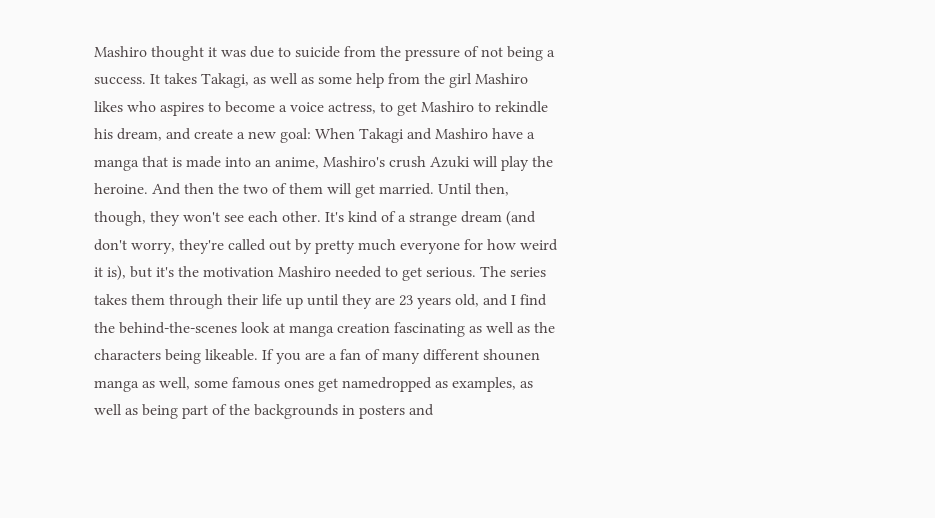Mashiro thought it was due to suicide from the pressure of not being a success. It takes Takagi, as well as some help from the girl Mashiro likes who aspires to become a voice actress, to get Mashiro to rekindle his dream, and create a new goal: When Takagi and Mashiro have a manga that is made into an anime, Mashiro's crush Azuki will play the heroine. And then the two of them will get married. Until then, though, they won't see each other. It's kind of a strange dream (and don't worry, they're called out by pretty much everyone for how weird it is), but it's the motivation Mashiro needed to get serious. The series takes them through their life up until they are 23 years old, and I find the behind-the-scenes look at manga creation fascinating as well as the characters being likeable. If you are a fan of many different shounen manga as well, some famous ones get namedropped as examples, as well as being part of the backgrounds in posters and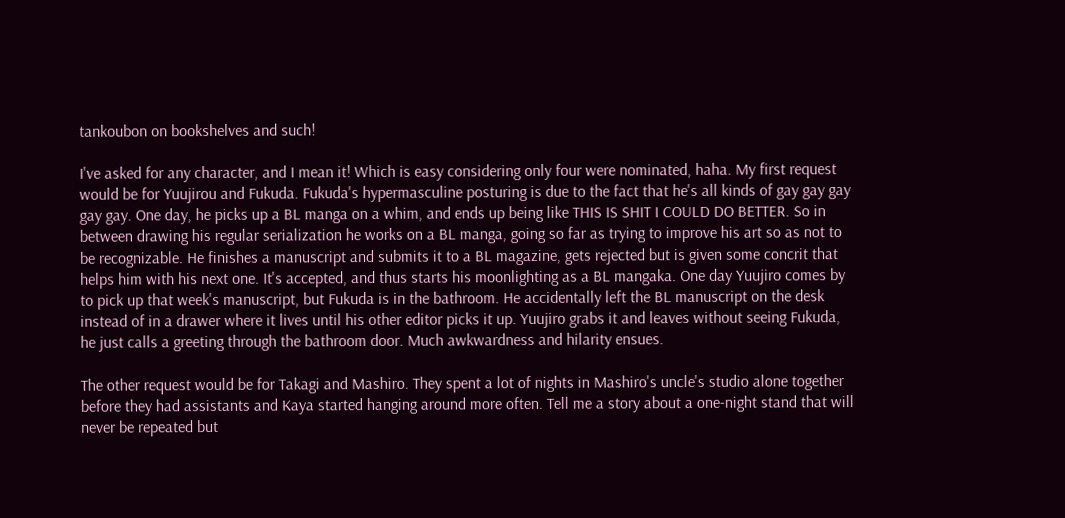tankoubon on bookshelves and such!

I've asked for any character, and I mean it! Which is easy considering only four were nominated, haha. My first request would be for Yuujirou and Fukuda. Fukuda's hypermasculine posturing is due to the fact that he's all kinds of gay gay gay gay gay. One day, he picks up a BL manga on a whim, and ends up being like THIS IS SHIT I COULD DO BETTER. So in between drawing his regular serialization he works on a BL manga, going so far as trying to improve his art so as not to be recognizable. He finishes a manuscript and submits it to a BL magazine, gets rejected but is given some concrit that helps him with his next one. It's accepted, and thus starts his moonlighting as a BL mangaka. One day Yuujiro comes by to pick up that week's manuscript, but Fukuda is in the bathroom. He accidentally left the BL manuscript on the desk instead of in a drawer where it lives until his other editor picks it up. Yuujiro grabs it and leaves without seeing Fukuda, he just calls a greeting through the bathroom door. Much awkwardness and hilarity ensues.

The other request would be for Takagi and Mashiro. They spent a lot of nights in Mashiro's uncle's studio alone together before they had assistants and Kaya started hanging around more often. Tell me a story about a one-night stand that will never be repeated but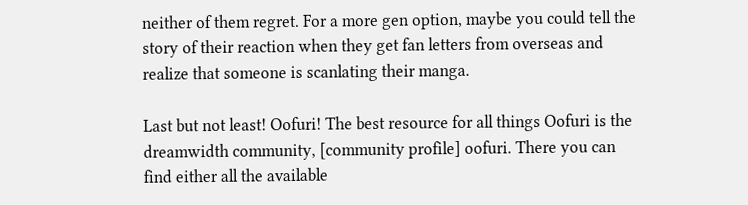neither of them regret. For a more gen option, maybe you could tell the story of their reaction when they get fan letters from overseas and realize that someone is scanlating their manga.

Last but not least! Oofuri! The best resource for all things Oofuri is the dreamwidth community, [community profile] oofuri. There you can find either all the available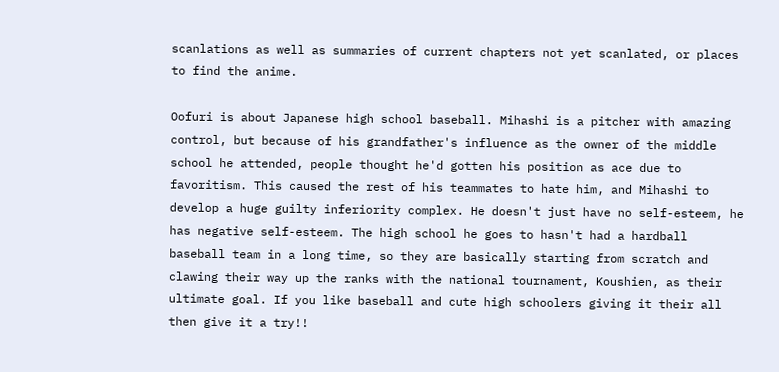scanlations as well as summaries of current chapters not yet scanlated, or places to find the anime.

Oofuri is about Japanese high school baseball. Mihashi is a pitcher with amazing control, but because of his grandfather's influence as the owner of the middle school he attended, people thought he'd gotten his position as ace due to favoritism. This caused the rest of his teammates to hate him, and Mihashi to develop a huge guilty inferiority complex. He doesn't just have no self-esteem, he has negative self-esteem. The high school he goes to hasn't had a hardball baseball team in a long time, so they are basically starting from scratch and clawing their way up the ranks with the national tournament, Koushien, as their ultimate goal. If you like baseball and cute high schoolers giving it their all then give it a try!!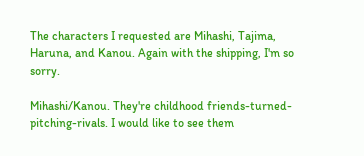The characters I requested are Mihashi, Tajima, Haruna, and Kanou. Again with the shipping, I'm so sorry.

Mihashi/Kanou. They're childhood friends-turned-pitching-rivals. I would like to see them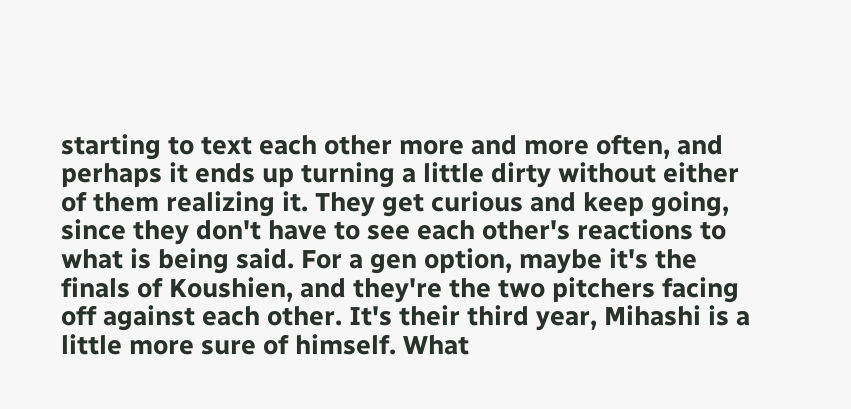starting to text each other more and more often, and perhaps it ends up turning a little dirty without either of them realizing it. They get curious and keep going, since they don't have to see each other's reactions to what is being said. For a gen option, maybe it's the finals of Koushien, and they're the two pitchers facing off against each other. It's their third year, Mihashi is a little more sure of himself. What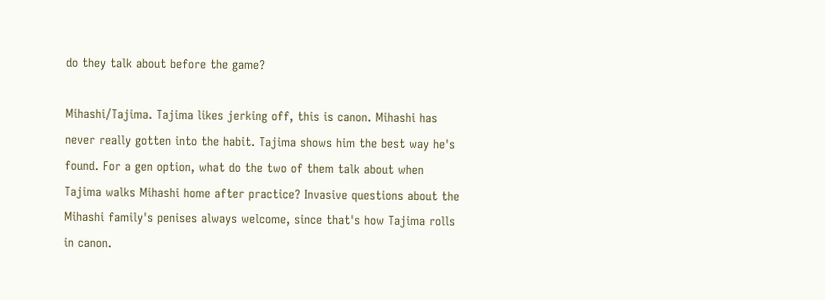do they talk about before the game?

Mihashi/Tajima. Tajima likes jerking off, this is canon. Mihashi has never really gotten into the habit. Tajima shows him the best way he's found. For a gen option, what do the two of them talk about when Tajima walks Mihashi home after practice? Invasive questions about the Mihashi family's penises always welcome, since that's how Tajima rolls in canon.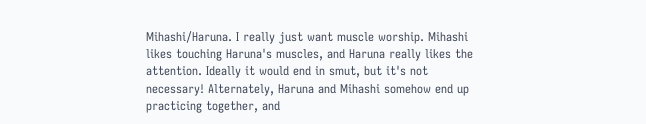Mihashi/Haruna. I really just want muscle worship. Mihashi likes touching Haruna's muscles, and Haruna really likes the attention. Ideally it would end in smut, but it's not necessary! Alternately, Haruna and Mihashi somehow end up practicing together, and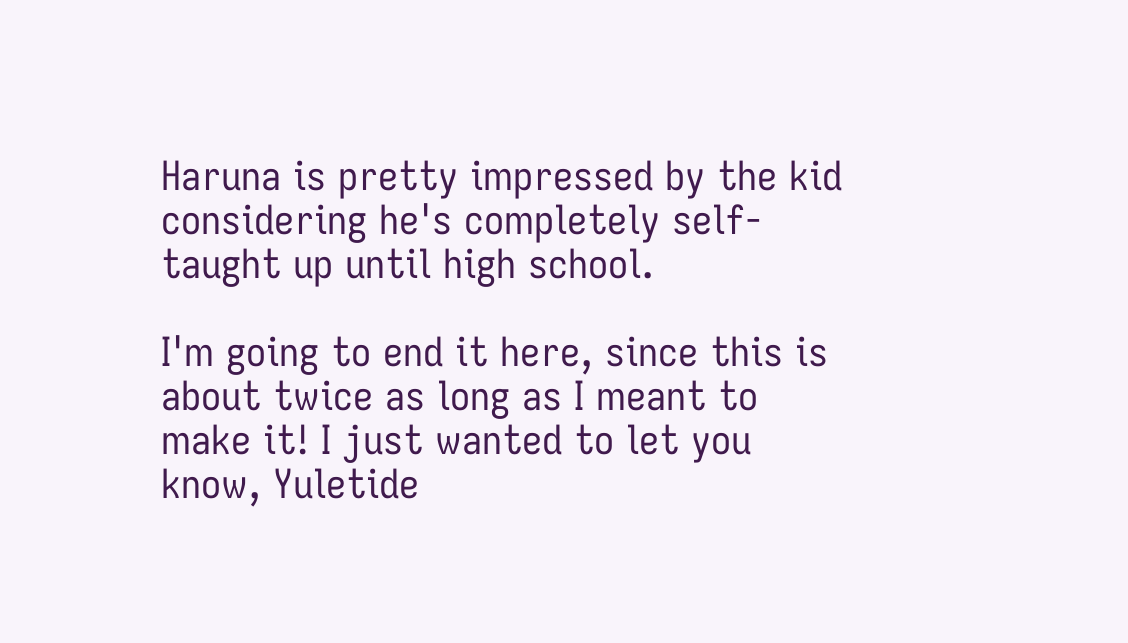Haruna is pretty impressed by the kid considering he's completely self-taught up until high school.

I'm going to end it here, since this is about twice as long as I meant to make it! I just wanted to let you know, Yuletide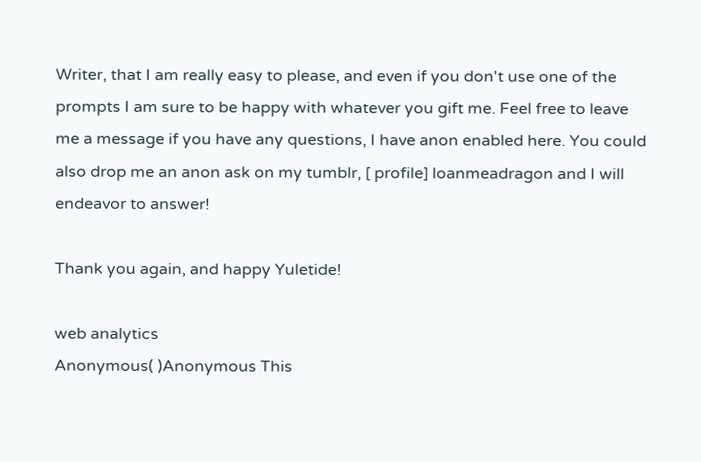Writer, that I am really easy to please, and even if you don't use one of the prompts I am sure to be happy with whatever you gift me. Feel free to leave me a message if you have any questions, I have anon enabled here. You could also drop me an anon ask on my tumblr, [ profile] loanmeadragon and I will endeavor to answer!

Thank you again, and happy Yuletide!

web analytics
Anonymous( )Anonymous This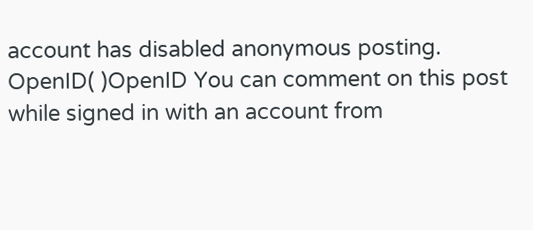account has disabled anonymous posting.
OpenID( )OpenID You can comment on this post while signed in with an account from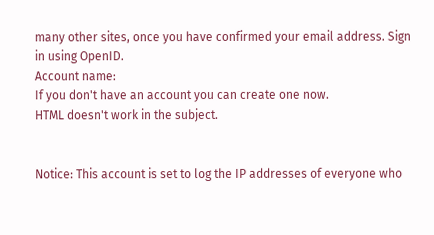many other sites, once you have confirmed your email address. Sign in using OpenID.
Account name:
If you don't have an account you can create one now.
HTML doesn't work in the subject.


Notice: This account is set to log the IP addresses of everyone who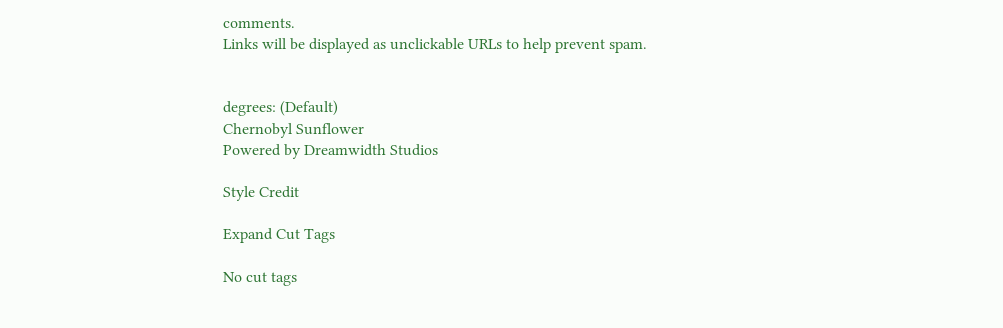comments.
Links will be displayed as unclickable URLs to help prevent spam.


degrees: (Default)
Chernobyl Sunflower
Powered by Dreamwidth Studios

Style Credit

Expand Cut Tags

No cut tags